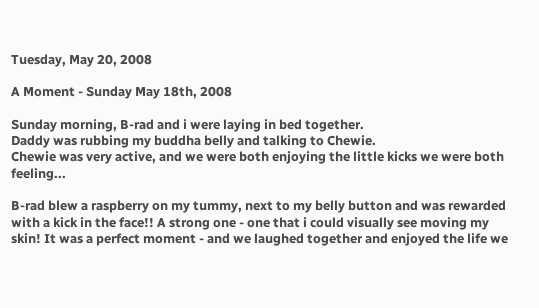Tuesday, May 20, 2008

A Moment - Sunday May 18th, 2008

Sunday morning, B-rad and i were laying in bed together.
Daddy was rubbing my buddha belly and talking to Chewie.
Chewie was very active, and we were both enjoying the little kicks we were both feeling...

B-rad blew a raspberry on my tummy, next to my belly button and was rewarded with a kick in the face!! A strong one - one that i could visually see moving my skin! It was a perfect moment - and we laughed together and enjoyed the life we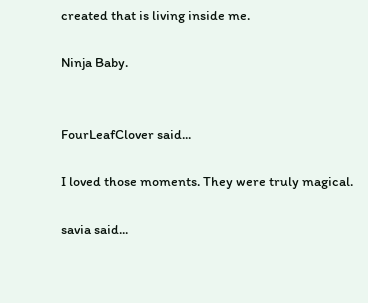created that is living inside me.

Ninja Baby.


FourLeafClover said...

I loved those moments. They were truly magical.

savia said...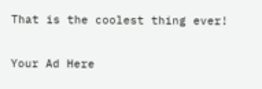That is the coolest thing ever!

Your Ad Here